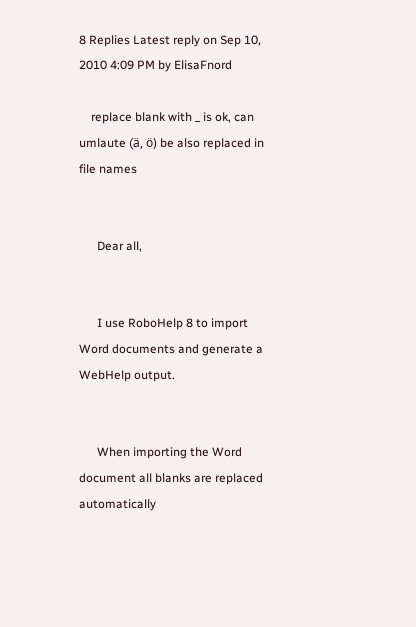8 Replies Latest reply on Sep 10, 2010 4:09 PM by ElisaFnord

    replace blank with _ is ok, can umlaute (ä, ö) be also replaced in file names


      Dear all,


      I use RoboHelp 8 to import Word documents and generate a WebHelp output.


      When importing the Word document all blanks are replaced automatically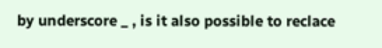by underscore _ , is it also possible to reclace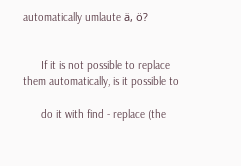automatically umlaute ä, ö?


      If it is not possible to replace them automatically, is it possible to

      do it with find - replace (the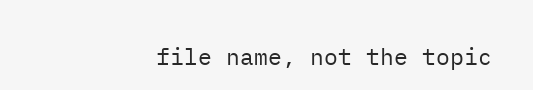file name, not the topic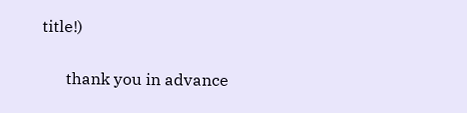title!)


      thank you in advance